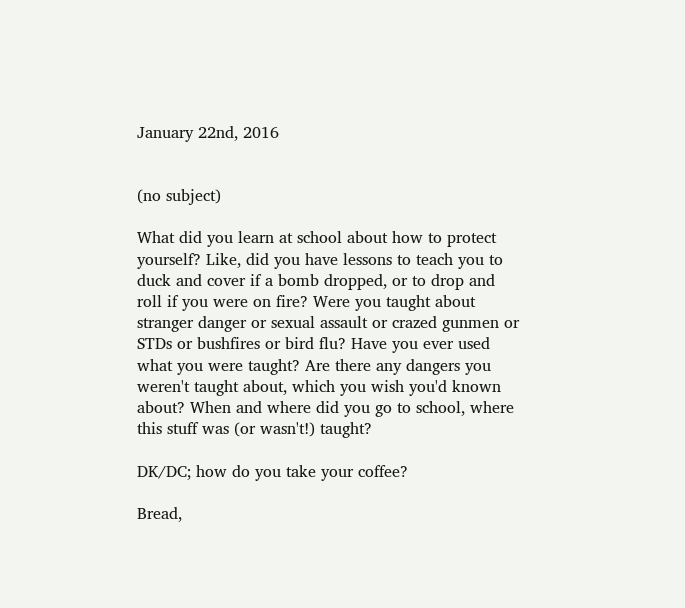January 22nd, 2016


(no subject)

What did you learn at school about how to protect yourself? Like, did you have lessons to teach you to duck and cover if a bomb dropped, or to drop and roll if you were on fire? Were you taught about stranger danger or sexual assault or crazed gunmen or STDs or bushfires or bird flu? Have you ever used what you were taught? Are there any dangers you weren't taught about, which you wish you'd known about? When and where did you go to school, where this stuff was (or wasn't!) taught?

DK/DC; how do you take your coffee?

Bread,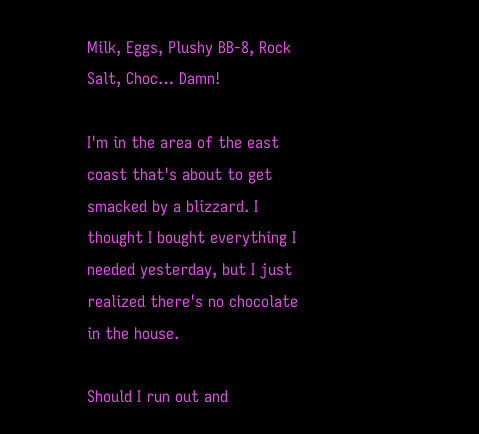Milk, Eggs, Plushy BB-8, Rock Salt, Choc… Damn!

I'm in the area of the east coast that's about to get smacked by a blizzard. I thought I bought everything I needed yesterday, but I just realized there's no chocolate in the house.

Should I run out and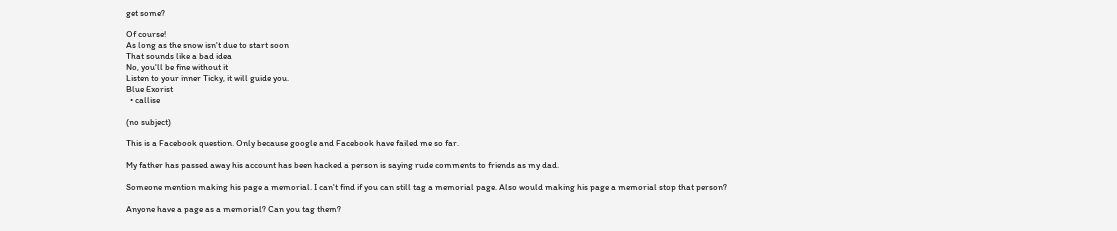get some?

Of course!
As long as the snow isn't due to start soon
That sounds like a bad idea
No, you'll be fine without it
Listen to your inner Ticky, it will guide you.
Blue Exorist
  • callise

(no subject)

This is a Facebook question. Only because google and Facebook have failed me so far.

My father has passed away his account has been hacked a person is saying rude comments to friends as my dad.

Someone mention making his page a memorial. I can't find if you can still tag a memorial page. Also would making his page a memorial stop that person?

Anyone have a page as a memorial? Can you tag them?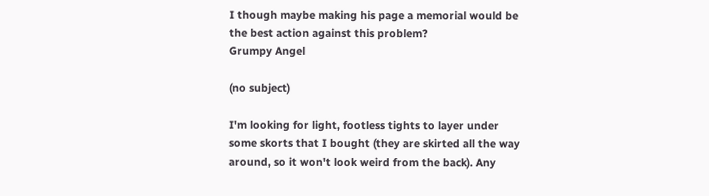I though maybe making his page a memorial would be the best action against this problem?
Grumpy Angel

(no subject)

I'm looking for light, footless tights to layer under some skorts that I bought (they are skirted all the way around, so it won't look weird from the back). Any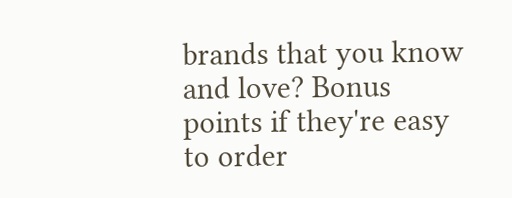brands that you know and love? Bonus points if they're easy to order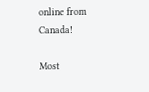online from Canada!

Most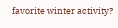favorite winter activity?